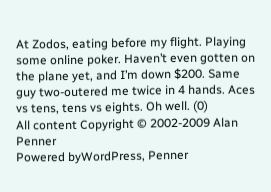At Zodos, eating before my flight. Playing some online poker. Haven’t even gotten on the plane yet, and I’m down $200. Same guy two-outered me twice in 4 hands. Aces vs tens, tens vs eights. Oh well. (0)
All content Copyright © 2002-2009 Alan Penner
Powered byWordPress, Penner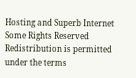Hosting and Superb Internet
Some Rights Reserved
Redistribution is permitted under the terms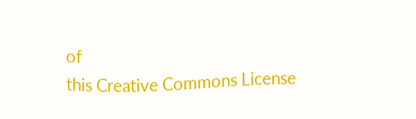of
this Creative Commons License